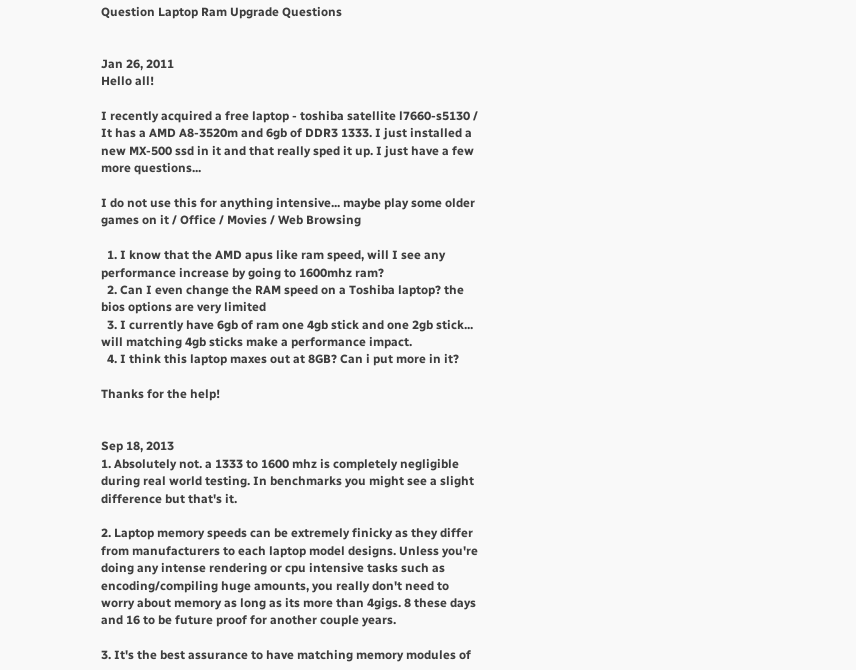Question Laptop Ram Upgrade Questions


Jan 26, 2011
Hello all!

I recently acquired a free laptop - toshiba satellite l7660-s5130 / It has a AMD A8-3520m and 6gb of DDR3 1333. I just installed a new MX-500 ssd in it and that really sped it up. I just have a few more questions...

I do not use this for anything intensive... maybe play some older games on it / Office / Movies / Web Browsing

  1. I know that the AMD apus like ram speed, will I see any performance increase by going to 1600mhz ram?
  2. Can I even change the RAM speed on a Toshiba laptop? the bios options are very limited
  3. I currently have 6gb of ram one 4gb stick and one 2gb stick... will matching 4gb sticks make a performance impact.
  4. I think this laptop maxes out at 8GB? Can i put more in it?

Thanks for the help!


Sep 18, 2013
1. Absolutely not. a 1333 to 1600 mhz is completely negligible during real world testing. In benchmarks you might see a slight difference but that's it.

2. Laptop memory speeds can be extremely finicky as they differ from manufacturers to each laptop model designs. Unless you're doing any intense rendering or cpu intensive tasks such as encoding/compiling huge amounts, you really don't need to worry about memory as long as its more than 4gigs. 8 these days and 16 to be future proof for another couple years.

3. It's the best assurance to have matching memory modules of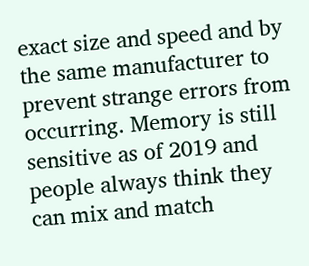exact size and speed and by the same manufacturer to prevent strange errors from occurring. Memory is still sensitive as of 2019 and people always think they can mix and match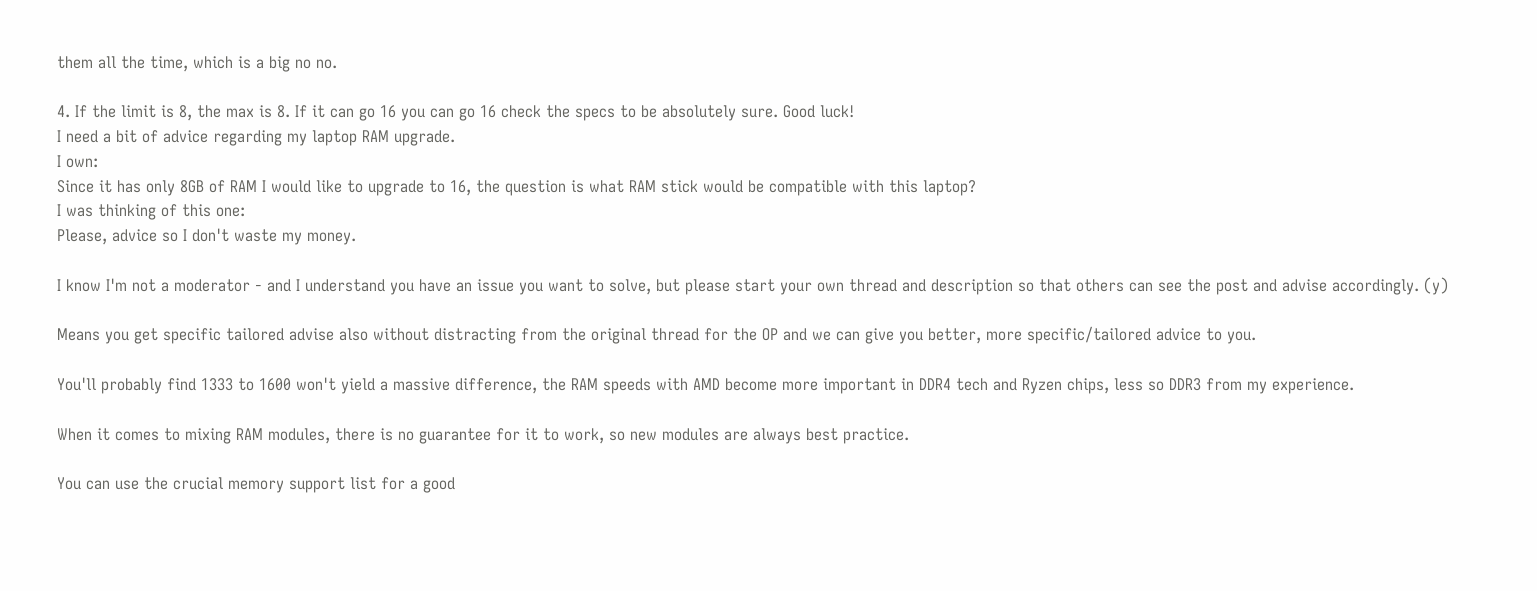them all the time, which is a big no no.

4. If the limit is 8, the max is 8. If it can go 16 you can go 16 check the specs to be absolutely sure. Good luck!
I need a bit of advice regarding my laptop RAM upgrade.
I own:
Since it has only 8GB of RAM I would like to upgrade to 16, the question is what RAM stick would be compatible with this laptop?
I was thinking of this one:
Please, advice so I don't waste my money.

I know I'm not a moderator - and I understand you have an issue you want to solve, but please start your own thread and description so that others can see the post and advise accordingly. (y)

Means you get specific tailored advise also without distracting from the original thread for the OP and we can give you better, more specific/tailored advice to you.

You'll probably find 1333 to 1600 won't yield a massive difference, the RAM speeds with AMD become more important in DDR4 tech and Ryzen chips, less so DDR3 from my experience.

When it comes to mixing RAM modules, there is no guarantee for it to work, so new modules are always best practice.

You can use the crucial memory support list for a good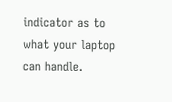indicator as to what your laptop can handle.